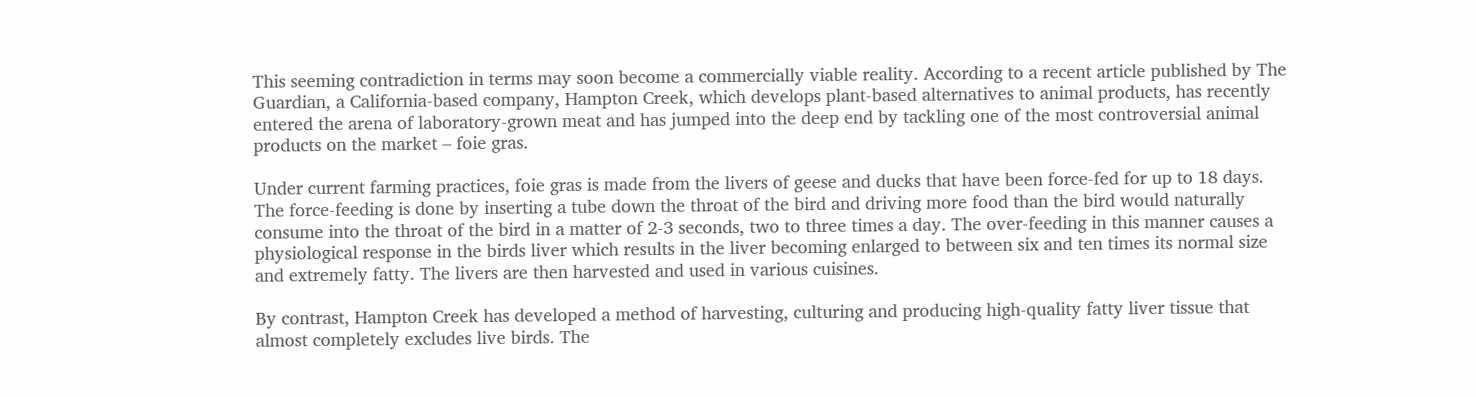This seeming contradiction in terms may soon become a commercially viable reality. According to a recent article published by The Guardian, a California-based company, Hampton Creek, which develops plant-based alternatives to animal products, has recently entered the arena of laboratory-grown meat and has jumped into the deep end by tackling one of the most controversial animal products on the market – foie gras.

Under current farming practices, foie gras is made from the livers of geese and ducks that have been force-fed for up to 18 days. The force-feeding is done by inserting a tube down the throat of the bird and driving more food than the bird would naturally consume into the throat of the bird in a matter of 2-3 seconds, two to three times a day. The over-feeding in this manner causes a physiological response in the birds liver which results in the liver becoming enlarged to between six and ten times its normal size and extremely fatty. The livers are then harvested and used in various cuisines.

By contrast, Hampton Creek has developed a method of harvesting, culturing and producing high-quality fatty liver tissue that almost completely excludes live birds. The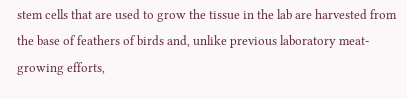stem cells that are used to grow the tissue in the lab are harvested from the base of feathers of birds and, unlike previous laboratory meat-growing efforts,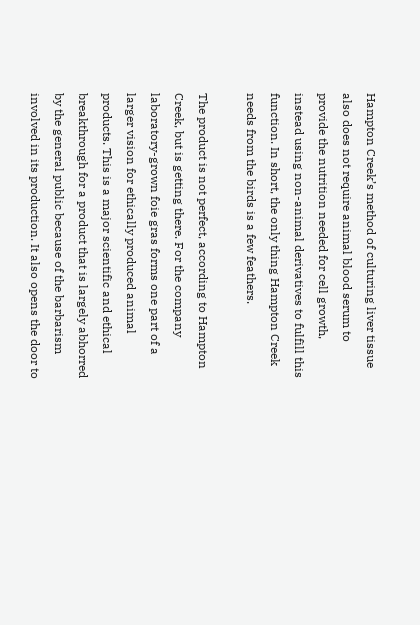Hampton Creek’s method of culturing liver tissue also does not require animal blood serum to provide the nutrition needed for cell growth, instead using non-animal derivatives to fulfill this function. In short, the only thing Hampton Creek needs from the birds is a few feathers.

The product is not perfect, according to Hampton Creek, but is getting there. For the company laboratory-grown foie gras forms one part of a larger vision for ethically produced animal products. This is a major scientific and ethical breakthrough for a product that is largely abhorred by the general public because of the barbarism involved in its production. It also opens the door to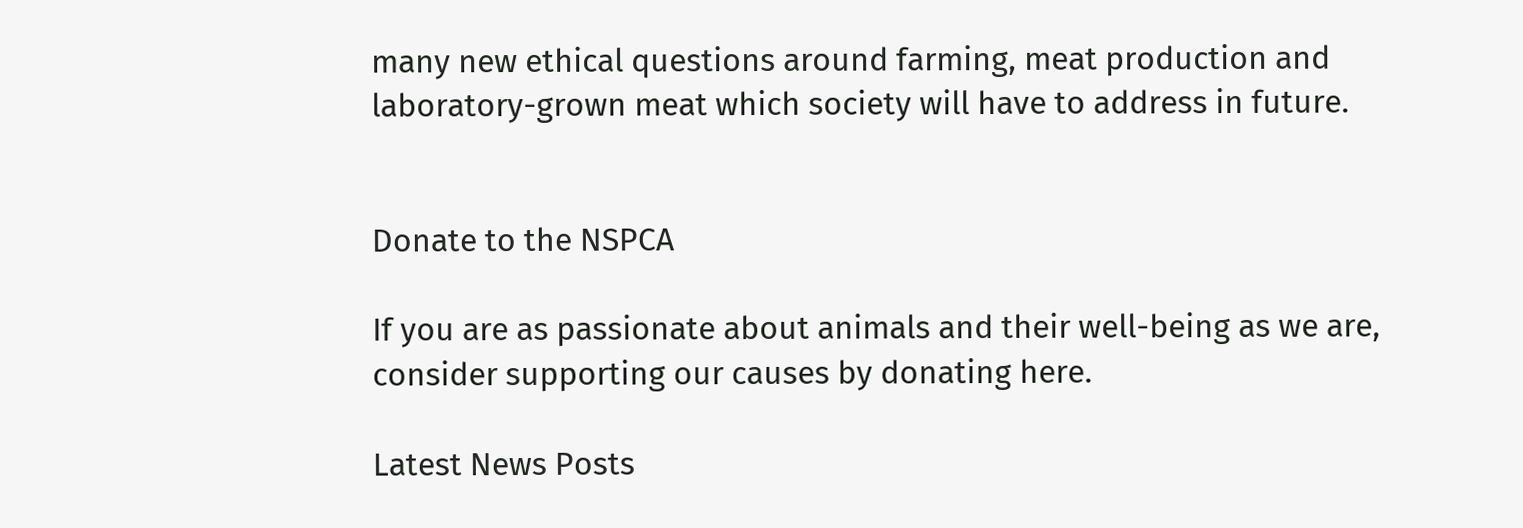many new ethical questions around farming, meat production and laboratory-grown meat which society will have to address in future.


Donate to the NSPCA

If you are as passionate about animals and their well-being as we are, consider supporting our causes by donating here.

Latest News Posts